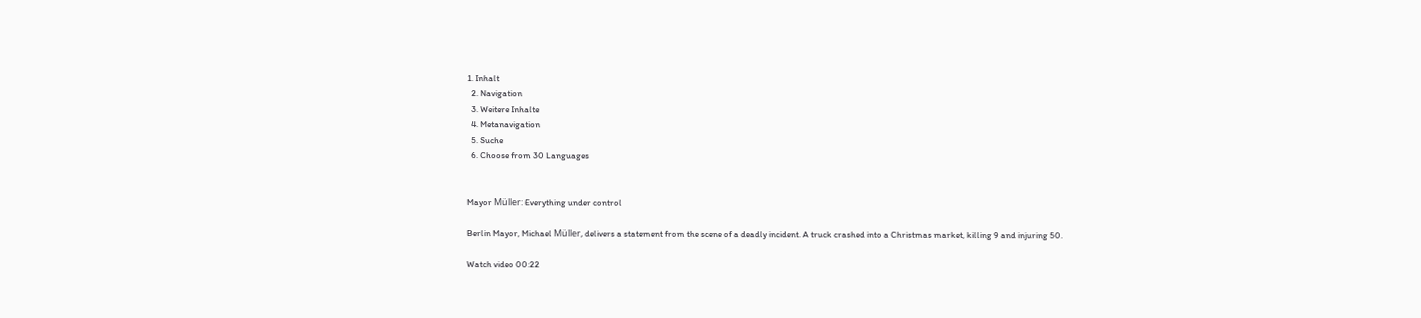1. Inhalt
  2. Navigation
  3. Weitere Inhalte
  4. Metanavigation
  5. Suche
  6. Choose from 30 Languages


Mayor Müller: Everything under control

Berlin Mayor, Michael Müller, delivers a statement from the scene of a deadly incident. A truck crashed into a Christmas market, killing 9 and injuring 50.

Watch video 00:22